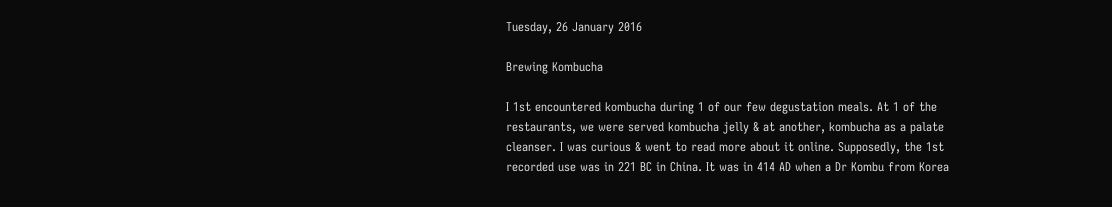Tuesday, 26 January 2016

Brewing Kombucha

I 1st encountered kombucha during 1 of our few degustation meals. At 1 of the restaurants, we were served kombucha jelly & at another, kombucha as a palate cleanser. I was curious & went to read more about it online. Supposedly, the 1st recorded use was in 221 BC in China. It was in 414 AD when a Dr Kombu from Korea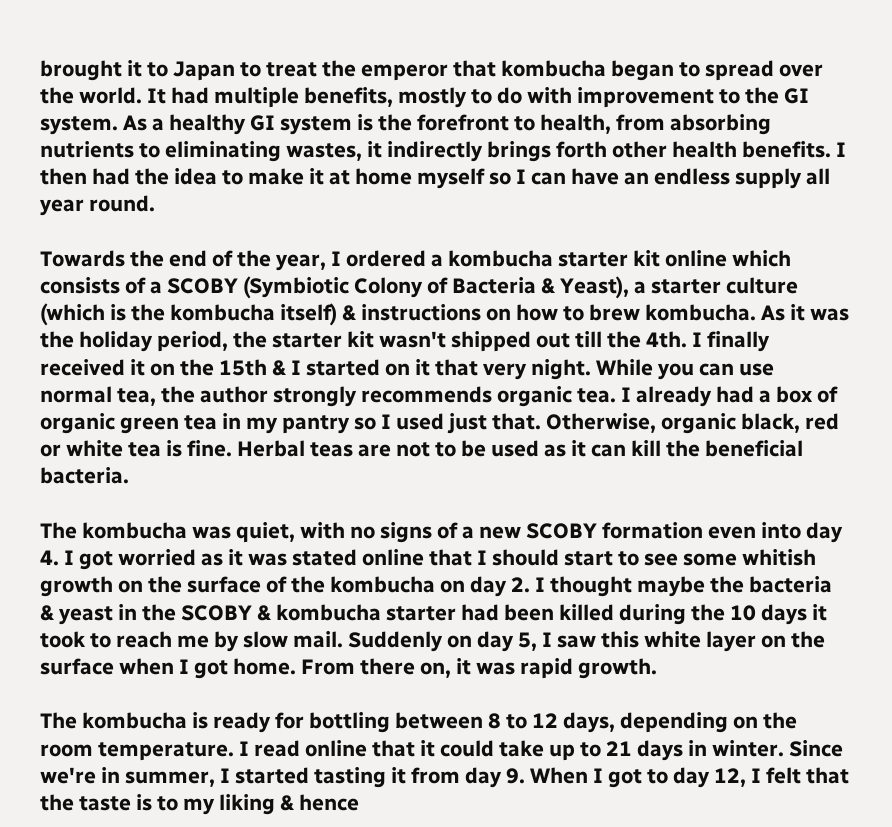brought it to Japan to treat the emperor that kombucha began to spread over the world. It had multiple benefits, mostly to do with improvement to the GI system. As a healthy GI system is the forefront to health, from absorbing nutrients to eliminating wastes, it indirectly brings forth other health benefits. I then had the idea to make it at home myself so I can have an endless supply all year round.

Towards the end of the year, I ordered a kombucha starter kit online which consists of a SCOBY (Symbiotic Colony of Bacteria & Yeast), a starter culture (which is the kombucha itself) & instructions on how to brew kombucha. As it was the holiday period, the starter kit wasn't shipped out till the 4th. I finally received it on the 15th & I started on it that very night. While you can use normal tea, the author strongly recommends organic tea. I already had a box of organic green tea in my pantry so I used just that. Otherwise, organic black, red or white tea is fine. Herbal teas are not to be used as it can kill the beneficial bacteria.

The kombucha was quiet, with no signs of a new SCOBY formation even into day 4. I got worried as it was stated online that I should start to see some whitish growth on the surface of the kombucha on day 2. I thought maybe the bacteria & yeast in the SCOBY & kombucha starter had been killed during the 10 days it took to reach me by slow mail. Suddenly on day 5, I saw this white layer on the surface when I got home. From there on, it was rapid growth.

The kombucha is ready for bottling between 8 to 12 days, depending on the room temperature. I read online that it could take up to 21 days in winter. Since we're in summer, I started tasting it from day 9. When I got to day 12, I felt that the taste is to my liking & hence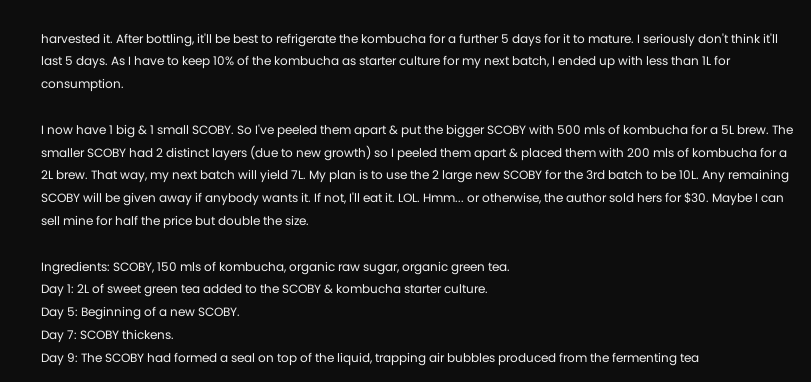harvested it. After bottling, it'll be best to refrigerate the kombucha for a further 5 days for it to mature. I seriously don't think it'll last 5 days. As I have to keep 10% of the kombucha as starter culture for my next batch, I ended up with less than 1L for consumption.

I now have 1 big & 1 small SCOBY. So I've peeled them apart & put the bigger SCOBY with 500 mls of kombucha for a 5L brew. The smaller SCOBY had 2 distinct layers (due to new growth) so I peeled them apart & placed them with 200 mls of kombucha for a 2L brew. That way, my next batch will yield 7L. My plan is to use the 2 large new SCOBY for the 3rd batch to be 10L. Any remaining SCOBY will be given away if anybody wants it. If not, I'll eat it. LOL. Hmm... or otherwise, the author sold hers for $30. Maybe I can sell mine for half the price but double the size.

Ingredients: SCOBY, 150 mls of kombucha, organic raw sugar, organic green tea.
Day 1: 2L of sweet green tea added to the SCOBY & kombucha starter culture.
Day 5: Beginning of a new SCOBY.
Day 7: SCOBY thickens.
Day 9: The SCOBY had formed a seal on top of the liquid, trapping air bubbles produced from the fermenting tea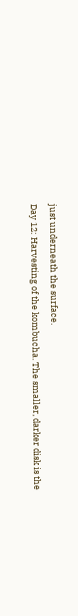just underneath the surface.
Day 12: Harvesting of the kombucha. The smaller, darker disk is the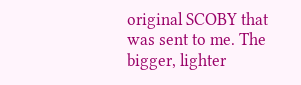original SCOBY that was sent to me. The bigger, lighter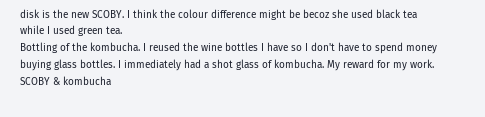disk is the new SCOBY. I think the colour difference might be becoz she used black tea while I used green tea.
Bottling of the kombucha. I reused the wine bottles I have so I don't have to spend money buying glass bottles. I immediately had a shot glass of kombucha. My reward for my work.
SCOBY & kombucha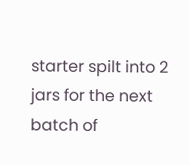starter spilt into 2 jars for the next batch of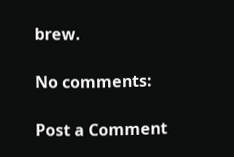brew.

No comments:

Post a Comment